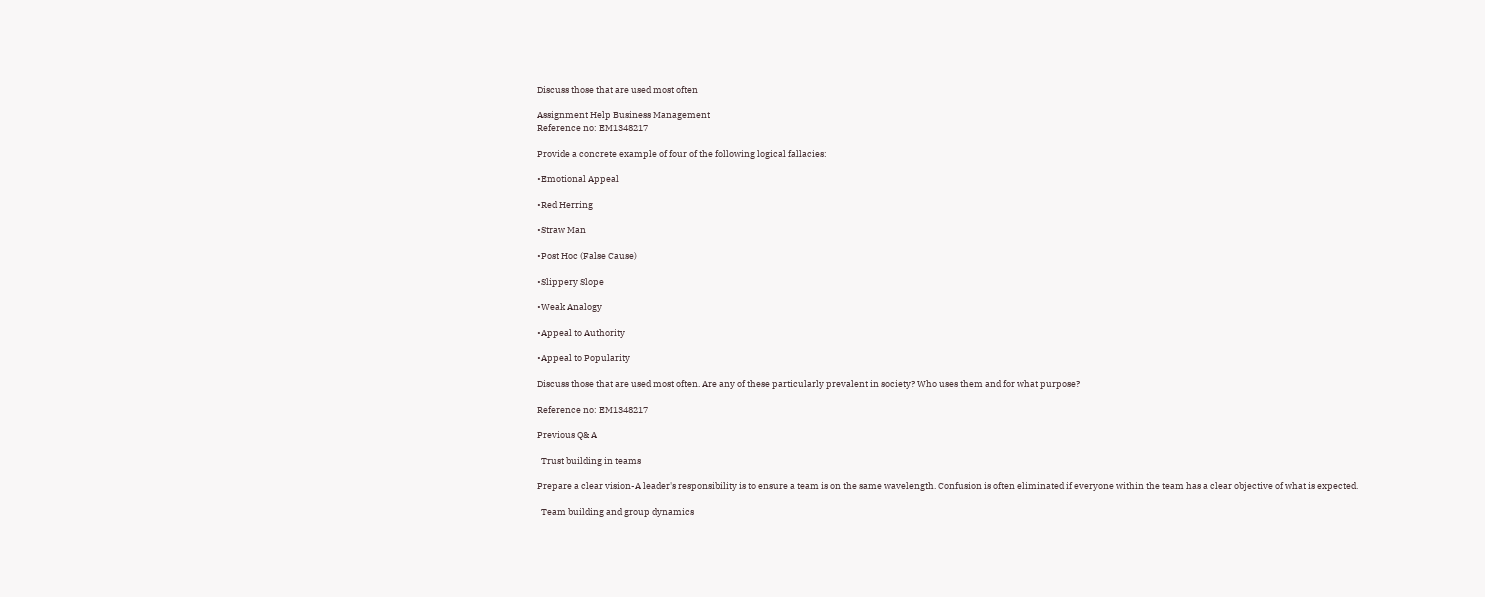Discuss those that are used most often

Assignment Help Business Management
Reference no: EM1348217

Provide a concrete example of four of the following logical fallacies:

•Emotional Appeal

•Red Herring

•Straw Man

•Post Hoc (False Cause)

•Slippery Slope

•Weak Analogy

•Appeal to Authority

•Appeal to Popularity

Discuss those that are used most often. Are any of these particularly prevalent in society? Who uses them and for what purpose?

Reference no: EM1348217

Previous Q& A

  Trust building in teams

Prepare a clear vision-A leader's responsibility is to ensure a team is on the same wavelength. Confusion is often eliminated if everyone within the team has a clear objective of what is expected.

  Team building and group dynamics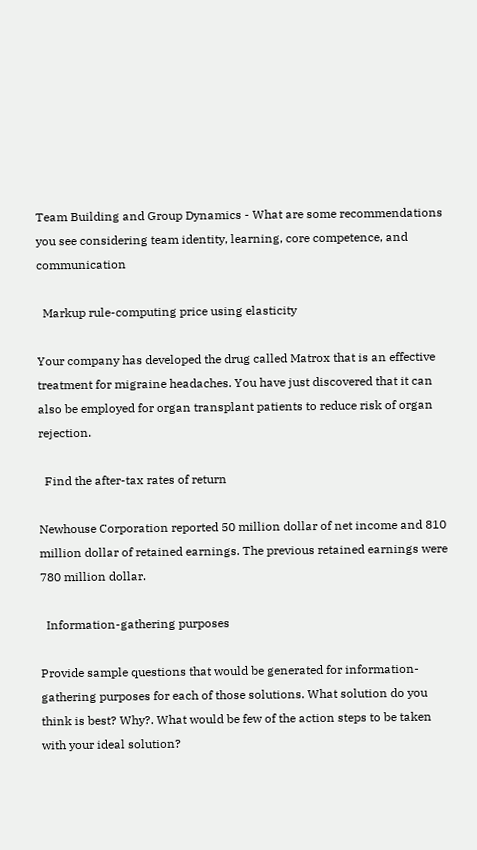Team Building and Group Dynamics - What are some recommendations you see considering team identity, learning, core competence, and communication

  Markup rule-computing price using elasticity

Your company has developed the drug called Matrox that is an effective treatment for migraine headaches. You have just discovered that it can also be employed for organ transplant patients to reduce risk of organ rejection.

  Find the after-tax rates of return

Newhouse Corporation reported 50 million dollar of net income and 810 million dollar of retained earnings. The previous retained earnings were 780 million dollar.

  Information-gathering purposes

Provide sample questions that would be generated for information-gathering purposes for each of those solutions. What solution do you think is best? Why?. What would be few of the action steps to be taken with your ideal solution?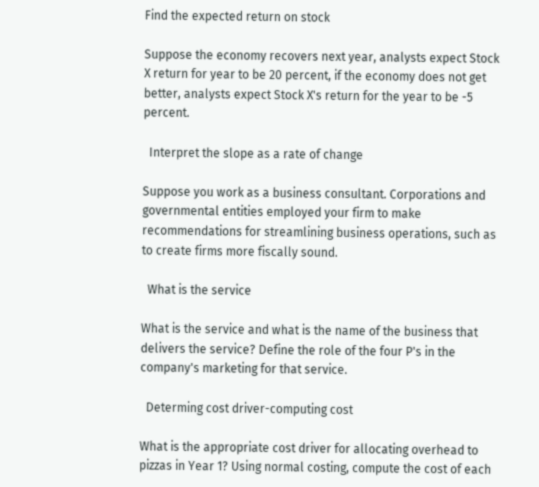Find the expected return on stock

Suppose the economy recovers next year, analysts expect Stock X return for year to be 20 percent, if the economy does not get better, analysts expect Stock X's return for the year to be -5 percent.

  Interpret the slope as a rate of change

Suppose you work as a business consultant. Corporations and governmental entities employed your firm to make recommendations for streamlining business operations, such as to create firms more fiscally sound.

  What is the service

What is the service and what is the name of the business that delivers the service? Define the role of the four P's in the company's marketing for that service.

  Determing cost driver-computing cost

What is the appropriate cost driver for allocating overhead to pizzas in Year 1? Using normal costing, compute the cost of each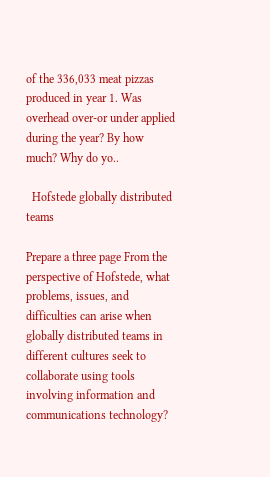of the 336,033 meat pizzas produced in year 1. Was overhead over-or under applied during the year? By how much? Why do yo..

  Hofstede globally distributed teams

Prepare a three page From the perspective of Hofstede, what problems, issues, and difficulties can arise when globally distributed teams in different cultures seek to collaborate using tools involving information and communications technology?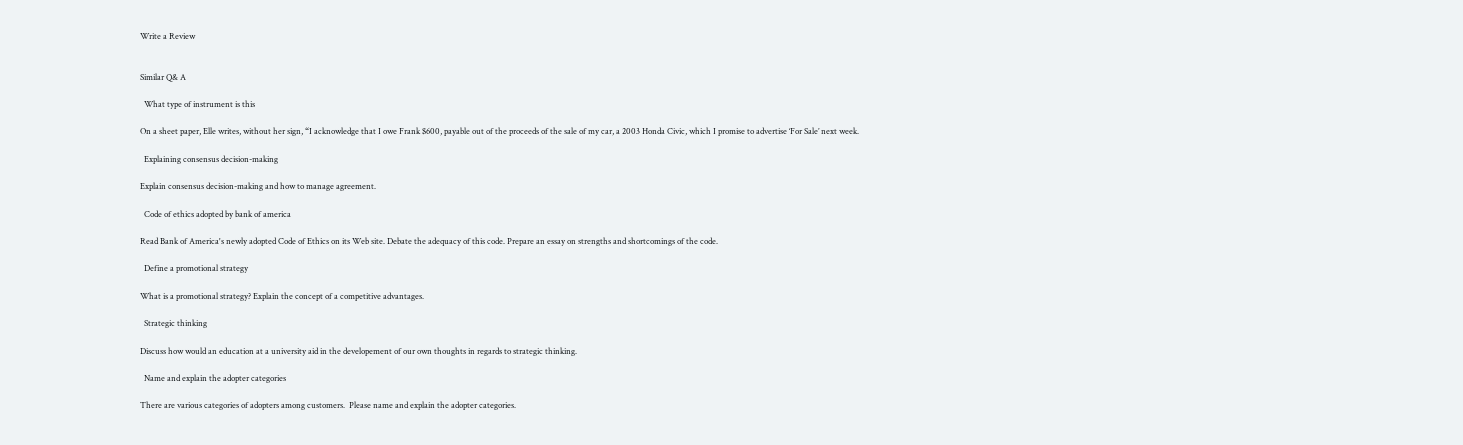Write a Review


Similar Q& A

  What type of instrument is this

On a sheet paper, Elle writes, without her sign, “I acknowledge that I owe Frank $600, payable out of the proceeds of the sale of my car, a 2003 Honda Civic, which I promise to advertise ‘For Sale’ next week.

  Explaining consensus decision-making

Explain consensus decision-making and how to manage agreement.

  Code of ethics adopted by bank of america

Read Bank of America's newly adopted Code of Ethics on its Web site. Debate the adequacy of this code. Prepare an essay on strengths and shortcomings of the code.

  Define a promotional strategy

What is a promotional strategy? Explain the concept of a competitive advantages.

  Strategic thinking

Discuss how would an education at a university aid in the developement of our own thoughts in regards to strategic thinking.

  Name and explain the adopter categories

There are various categories of adopters among customers.  Please name and explain the adopter categories.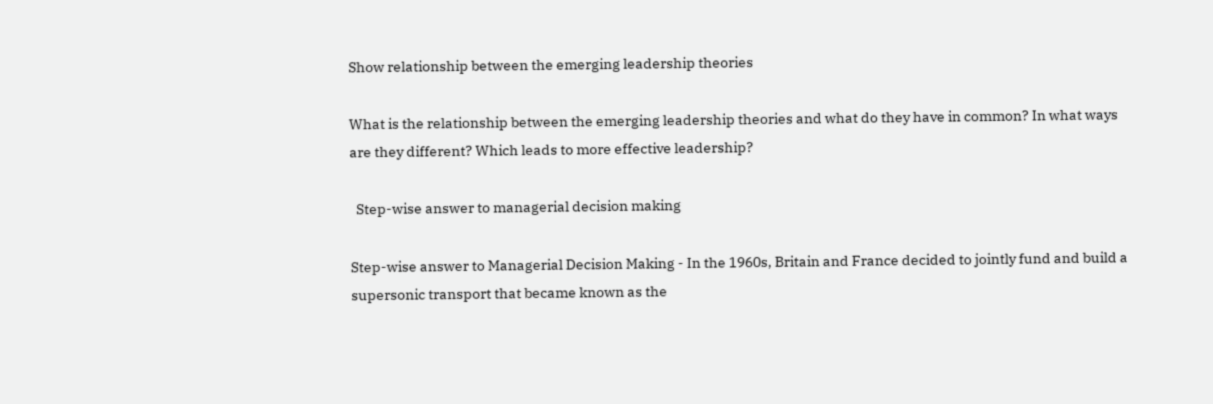Show relationship between the emerging leadership theories

What is the relationship between the emerging leadership theories and what do they have in common? In what ways are they different? Which leads to more effective leadership?

  Step-wise answer to managerial decision making

Step-wise answer to Managerial Decision Making - In the 1960s, Britain and France decided to jointly fund and build a supersonic transport that became known as the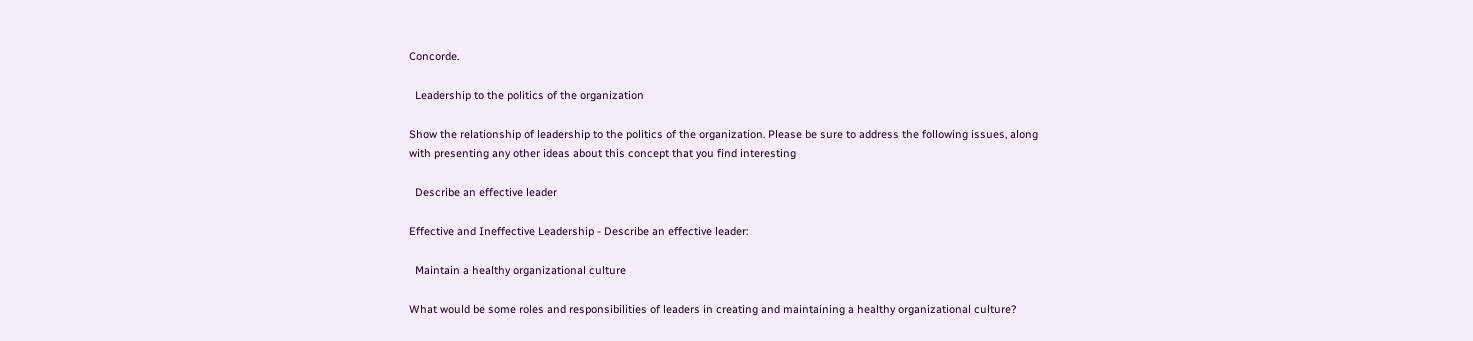Concorde.

  Leadership to the politics of the organization

Show the relationship of leadership to the politics of the organization. Please be sure to address the following issues, along with presenting any other ideas about this concept that you find interesting

  Describe an effective leader

Effective and Ineffective Leadership - Describe an effective leader:

  Maintain a healthy organizational culture

What would be some roles and responsibilities of leaders in creating and maintaining a healthy organizational culture?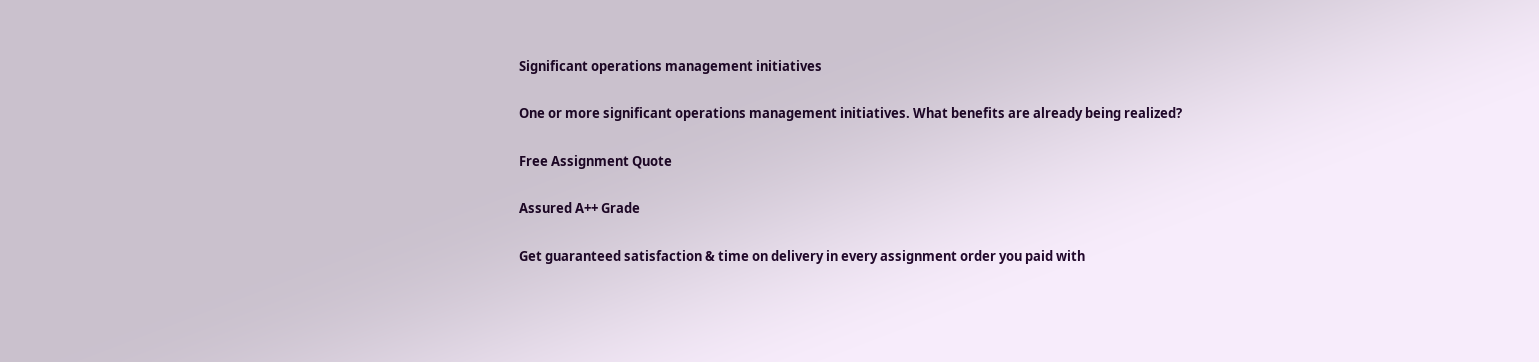Significant operations management initiatives

One or more significant operations management initiatives. What benefits are already being realized?

Free Assignment Quote

Assured A++ Grade

Get guaranteed satisfaction & time on delivery in every assignment order you paid with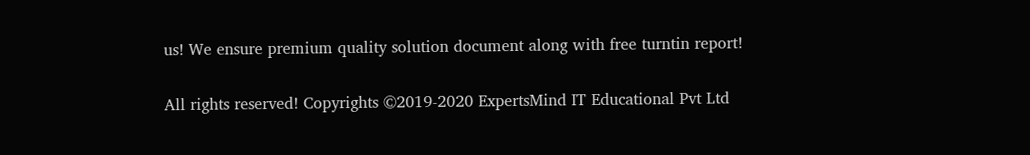us! We ensure premium quality solution document along with free turntin report!

All rights reserved! Copyrights ©2019-2020 ExpertsMind IT Educational Pvt Ltd